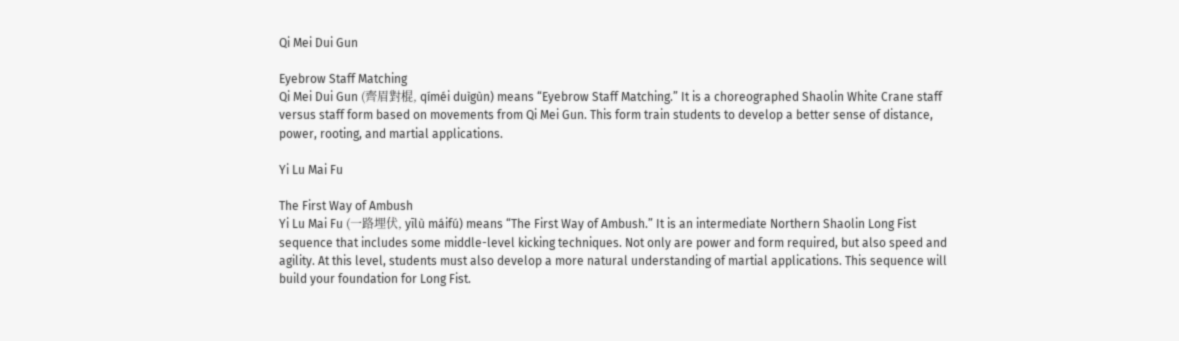Qi Mei Dui Gun

Eyebrow Staff Matching
Qi Mei Dui Gun (齊眉對棍, qíméi duìgùn) means “Eyebrow Staff Matching.” It is a choreographed Shaolin White Crane staff versus staff form based on movements from Qi Mei Gun. This form train students to develop a better sense of distance, power, rooting, and martial applications.

Yi Lu Mai Fu

The First Way of Ambush
Yi Lu Mai Fu (一路埋伏, yīlù máifú) means “The First Way of Ambush.” It is an intermediate Northern Shaolin Long Fist sequence that includes some middle-level kicking techniques. Not only are power and form required, but also speed and agility. At this level, students must also develop a more natural understanding of martial applications. This sequence will build your foundation for Long Fist.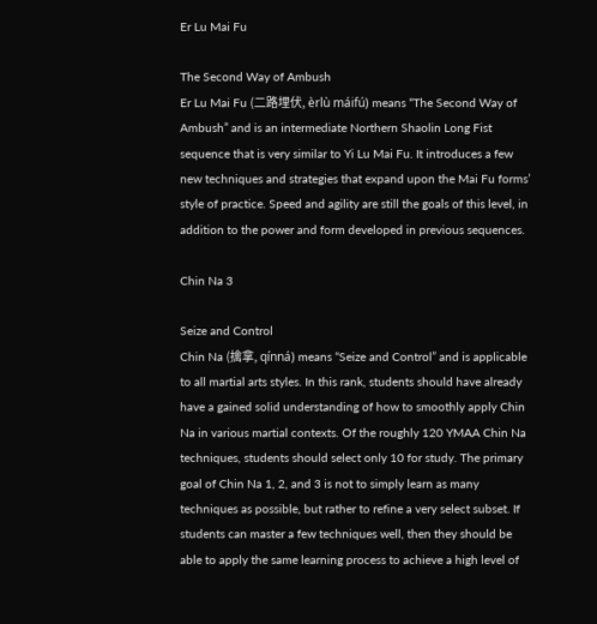Er Lu Mai Fu

The Second Way of Ambush
Er Lu Mai Fu (二路埋伏, èrlù máifú) means “The Second Way of Ambush” and is an intermediate Northern Shaolin Long Fist sequence that is very similar to Yi Lu Mai Fu. It introduces a few new techniques and strategies that expand upon the Mai Fu forms’ style of practice. Speed and agility are still the goals of this level, in addition to the power and form developed in previous sequences.

Chin Na 3

Seize and Control
Chin Na (擒拿, qínná) means “Seize and Control” and is applicable to all martial arts styles. In this rank, students should have already have a gained solid understanding of how to smoothly apply Chin Na in various martial contexts. Of the roughly 120 YMAA Chin Na techniques, students should select only 10 for study. The primary goal of Chin Na 1, 2, and 3 is not to simply learn as many techniques as possible, but rather to refine a very select subset. If students can master a few techniques well, then they should be able to apply the same learning process to achieve a high level of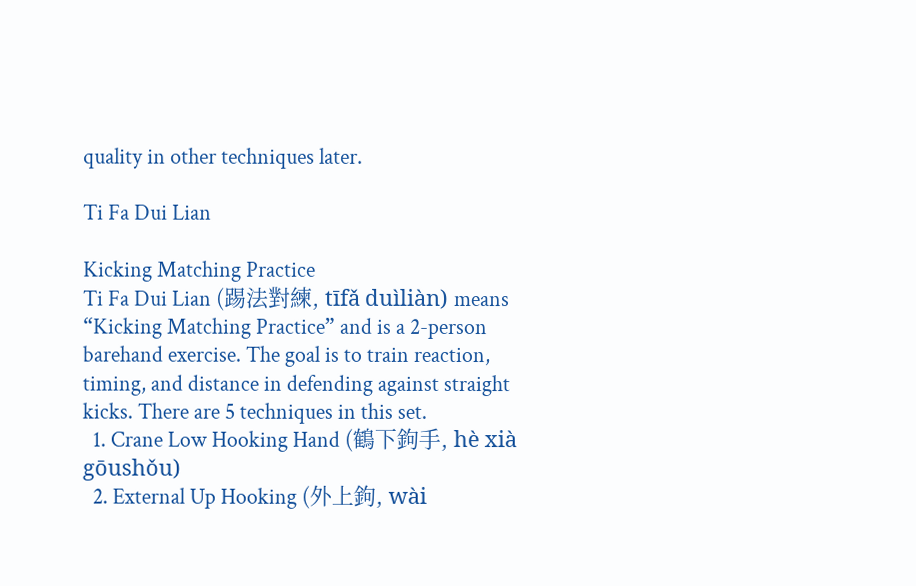quality in other techniques later.

Ti Fa Dui Lian

Kicking Matching Practice
Ti Fa Dui Lian (踢法對練, tīfǎ duìliàn) means “Kicking Matching Practice” and is a 2-person barehand exercise. The goal is to train reaction, timing, and distance in defending against straight kicks. There are 5 techniques in this set.
  1. Crane Low Hooking Hand (鶴下鉤手, hè xià gōushǒu)
  2. External Up Hooking (外上鉤, wài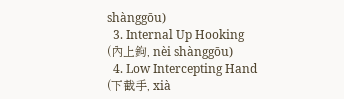shànggōu)
  3. Internal Up Hooking (內上鉤, nèi shànggōu)
  4. Low Intercepting Hand (下截手, xià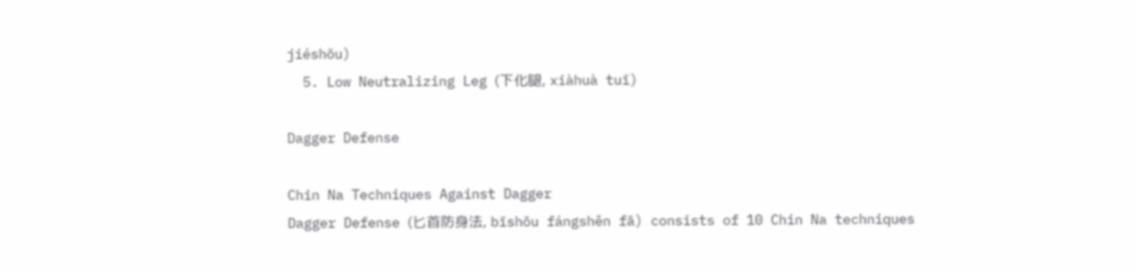jiéshǒu)
  5. Low Neutralizing Leg (下化腿, xiàhuà tuǐ)

Dagger Defense

Chin Na Techniques Against Dagger
Dagger Defense (匕首防身法, bǐshǒu fángshēn fǎ) consists of 10 Chin Na techniques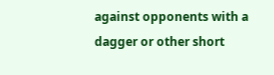against opponents with a dagger or other short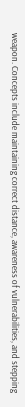weapon. Concepts include maintaining correct distance, awareness of vulnerabilities, and stepping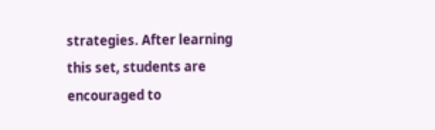strategies. After learning this set, students are encouraged to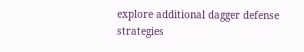explore additional dagger defense strategies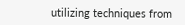utilizing techniques from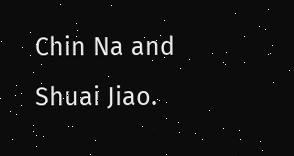Chin Na and Shuai Jiao.